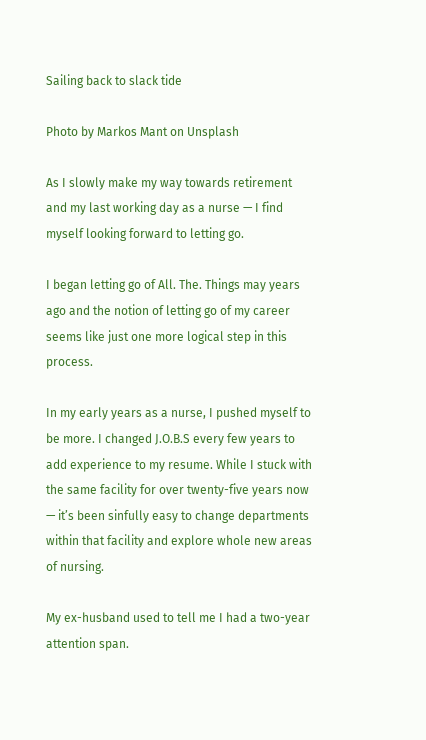Sailing back to slack tide

Photo by Markos Mant on Unsplash

As I slowly make my way towards retirement and my last working day as a nurse — I find myself looking forward to letting go.

I began letting go of All. The. Things may years ago and the notion of letting go of my career seems like just one more logical step in this process.

In my early years as a nurse, I pushed myself to be more. I changed J.O.B.S every few years to add experience to my resume. While I stuck with the same facility for over twenty-five years now — it’s been sinfully easy to change departments within that facility and explore whole new areas of nursing.

My ex-husband used to tell me I had a two-year attention span.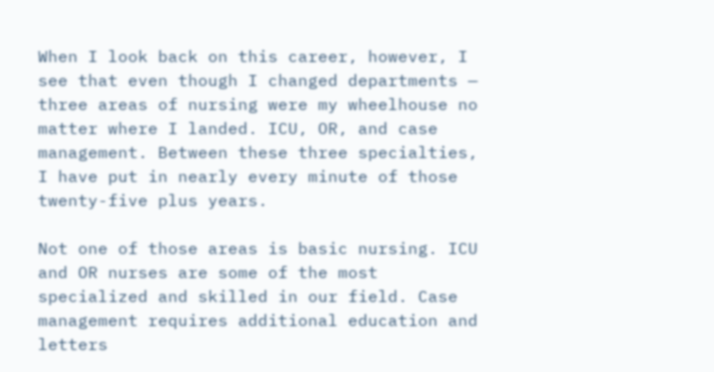When I look back on this career, however, I see that even though I changed departments — three areas of nursing were my wheelhouse no matter where I landed. ICU, OR, and case management. Between these three specialties, I have put in nearly every minute of those twenty-five plus years.

Not one of those areas is basic nursing. ICU and OR nurses are some of the most specialized and skilled in our field. Case management requires additional education and letters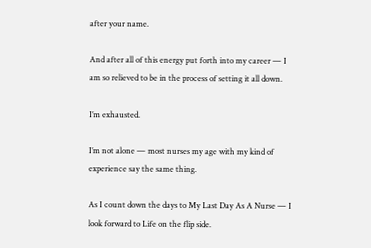after your name.

And after all of this energy put forth into my career — I am so relieved to be in the process of setting it all down.

I’m exhausted.

I’m not alone — most nurses my age with my kind of experience say the same thing.

As I count down the days to My Last Day As A Nurse — I look forward to Life on the flip side.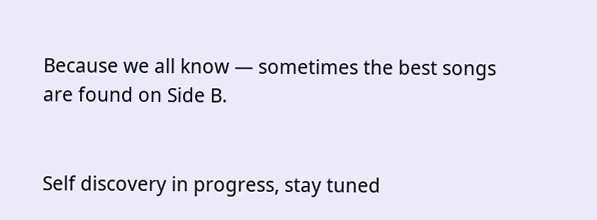Because we all know — sometimes the best songs are found on Side B.


Self discovery in progress, stay tuned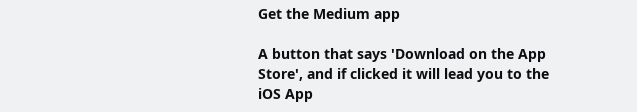Get the Medium app

A button that says 'Download on the App Store', and if clicked it will lead you to the iOS App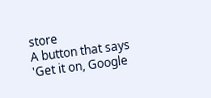store
A button that says 'Get it on, Google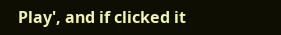Play', and if clicked it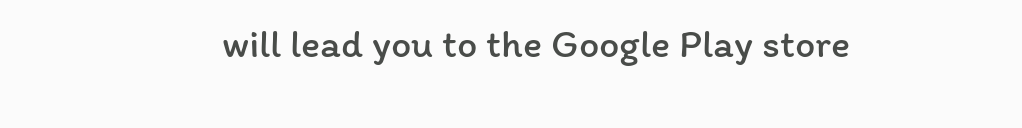will lead you to the Google Play store